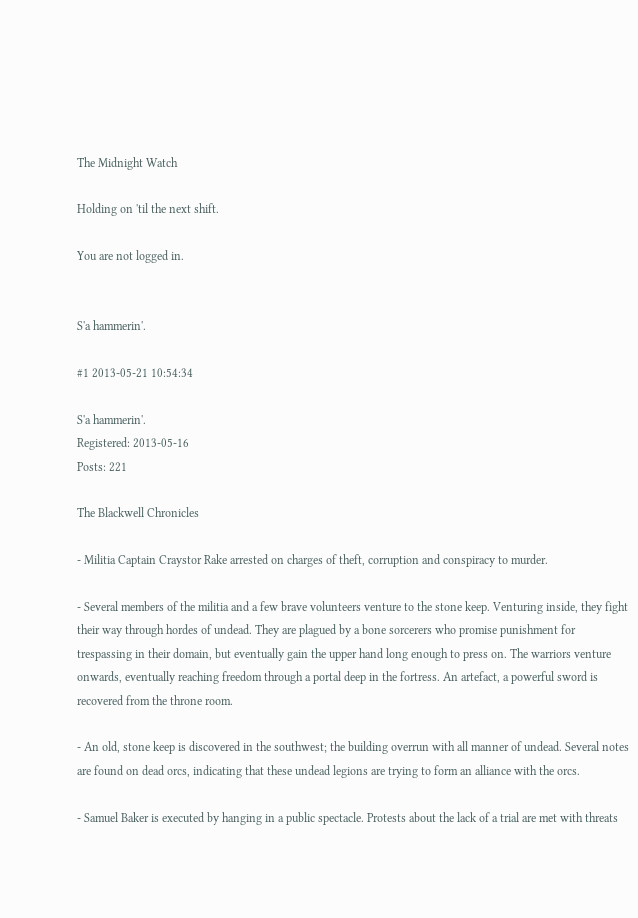The Midnight Watch

Holding on 'til the next shift.

You are not logged in.


S'a hammerin'.

#1 2013-05-21 10:54:34

S'a hammerin'.
Registered: 2013-05-16
Posts: 221

The Blackwell Chronicles

- Militia Captain Craystor Rake arrested on charges of theft, corruption and conspiracy to murder.

- Several members of the militia and a few brave volunteers venture to the stone keep. Venturing inside, they fight their way through hordes of undead. They are plagued by a bone sorcerers who promise punishment for trespassing in their domain, but eventually gain the upper hand long enough to press on. The warriors venture onwards, eventually reaching freedom through a portal deep in the fortress. An artefact, a powerful sword is recovered from the throne room.

- An old, stone keep is discovered in the southwest; the building overrun with all manner of undead. Several notes are found on dead orcs, indicating that these undead legions are trying to form an alliance with the orcs.

- Samuel Baker is executed by hanging in a public spectacle. Protests about the lack of a trial are met with threats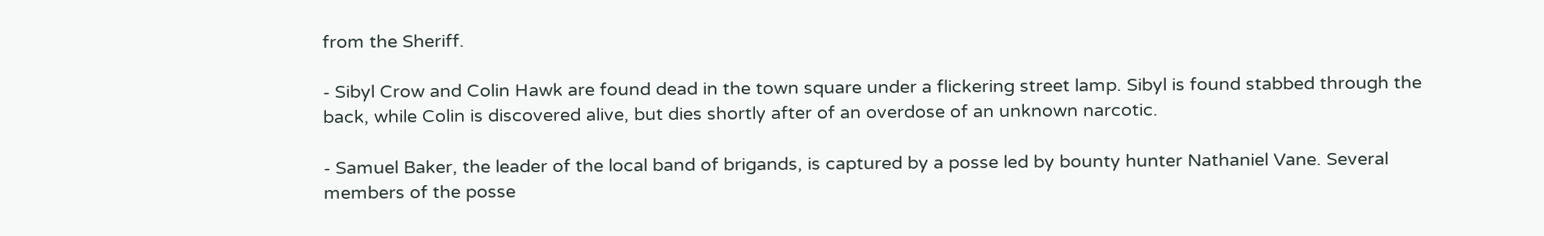from the Sheriff.

- Sibyl Crow and Colin Hawk are found dead in the town square under a flickering street lamp. Sibyl is found stabbed through the back, while Colin is discovered alive, but dies shortly after of an overdose of an unknown narcotic.

- Samuel Baker, the leader of the local band of brigands, is captured by a posse led by bounty hunter Nathaniel Vane. Several members of the posse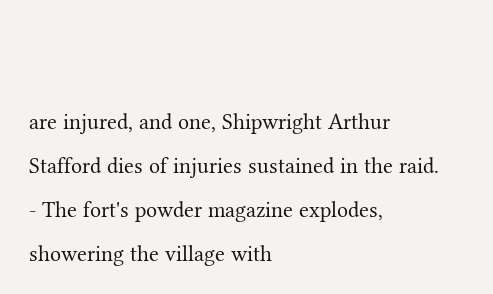are injured, and one, Shipwright Arthur Stafford dies of injuries sustained in the raid.
- The fort's powder magazine explodes, showering the village with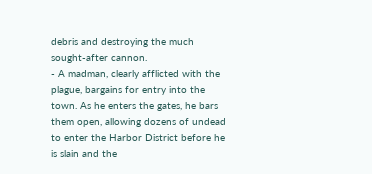debris and destroying the much sought-after cannon.
- A madman, clearly afflicted with the plague, bargains for entry into the town. As he enters the gates, he bars them open, allowing dozens of undead to enter the Harbor District before he is slain and the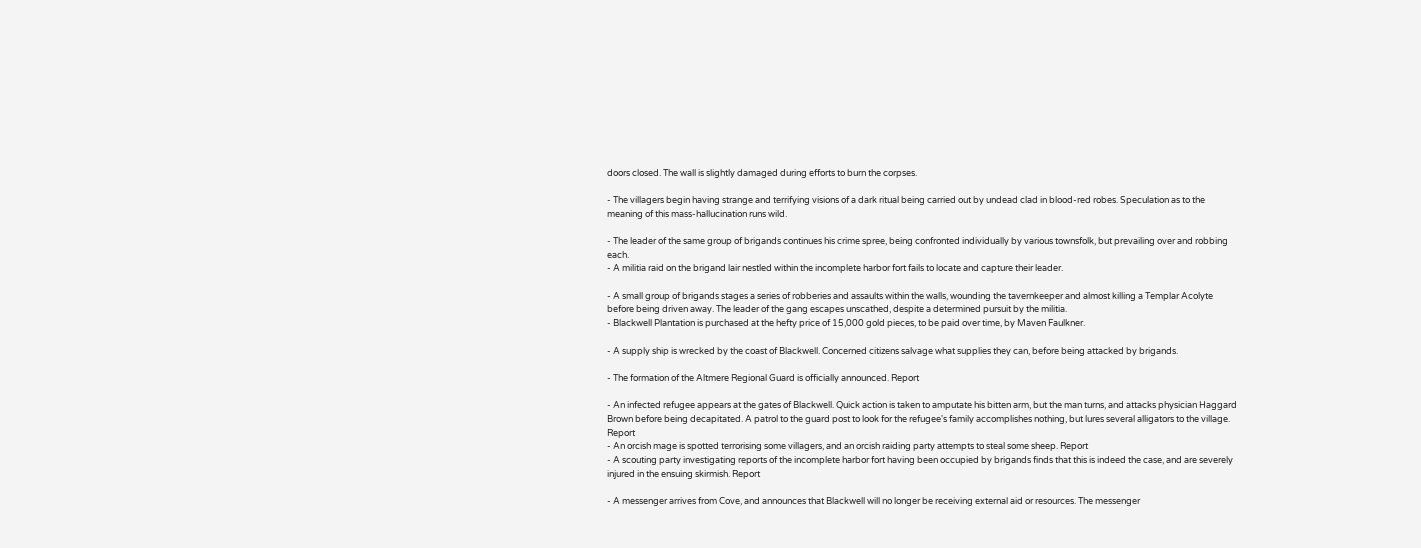doors closed. The wall is slightly damaged during efforts to burn the corpses.

- The villagers begin having strange and terrifying visions of a dark ritual being carried out by undead clad in blood-red robes. Speculation as to the meaning of this mass-hallucination runs wild.

- The leader of the same group of brigands continues his crime spree, being confronted individually by various townsfolk, but prevailing over and robbing each.
- A militia raid on the brigand lair nestled within the incomplete harbor fort fails to locate and capture their leader.

- A small group of brigands stages a series of robberies and assaults within the walls, wounding the tavernkeeper and almost killing a Templar Acolyte before being driven away. The leader of the gang escapes unscathed, despite a determined pursuit by the militia.
- Blackwell Plantation is purchased at the hefty price of 15,000 gold pieces, to be paid over time, by Maven Faulkner.

- A supply ship is wrecked by the coast of Blackwell. Concerned citizens salvage what supplies they can, before being attacked by brigands.

- The formation of the Altmere Regional Guard is officially announced. Report

- An infected refugee appears at the gates of Blackwell. Quick action is taken to amputate his bitten arm, but the man turns, and attacks physician Haggard Brown before being decapitated. A patrol to the guard post to look for the refugee's family accomplishes nothing, but lures several alligators to the village. Report
- An orcish mage is spotted terrorising some villagers, and an orcish raiding party attempts to steal some sheep. Report
- A scouting party investigating reports of the incomplete harbor fort having been occupied by brigands finds that this is indeed the case, and are severely injured in the ensuing skirmish. Report

- A messenger arrives from Cove, and announces that Blackwell will no longer be receiving external aid or resources. The messenger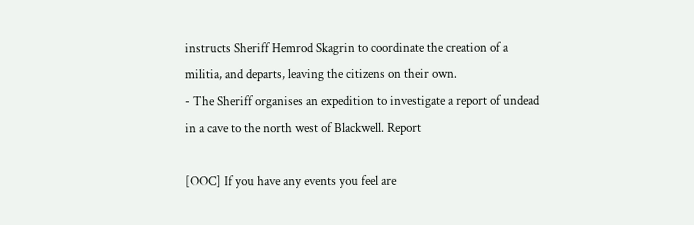instructs Sheriff Hemrod Skagrin to coordinate the creation of a militia, and departs, leaving the citizens on their own.
- The Sheriff organises an expedition to investigate a report of undead in a cave to the north west of Blackwell. Report

[OOC] If you have any events you feel are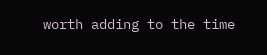worth adding to the time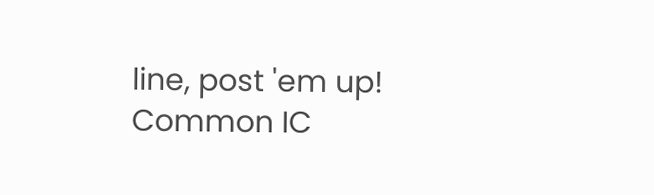line, post 'em up! Common IC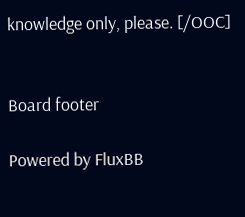knowledge only, please. [/OOC]


Board footer

Powered by FluxBB